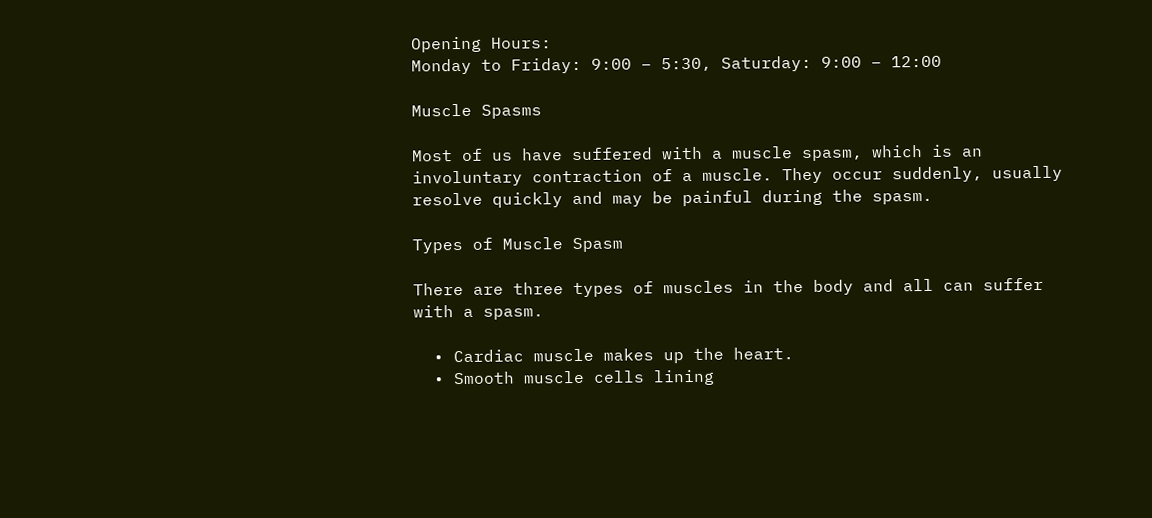Opening Hours:
Monday to Friday: 9:00 – 5:30, Saturday: 9:00 – 12:00

Muscle Spasms

Most of us have suffered with a muscle spasm, which is an involuntary contraction of a muscle. They occur suddenly, usually resolve quickly and may be painful during the spasm.

Types of Muscle Spasm

There are three types of muscles in the body and all can suffer with a spasm.

  • Cardiac muscle makes up the heart.
  • Smooth muscle cells lining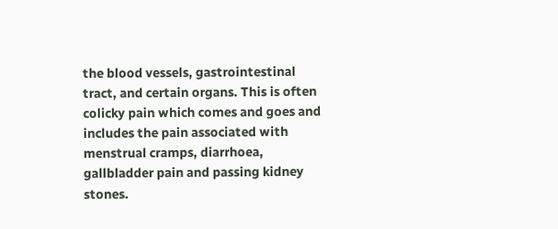the blood vessels, gastrointestinal tract, and certain organs. This is often colicky pain which comes and goes and includes the pain associated with menstrual cramps, diarrhoea, gallbladder pain and passing kidney stones.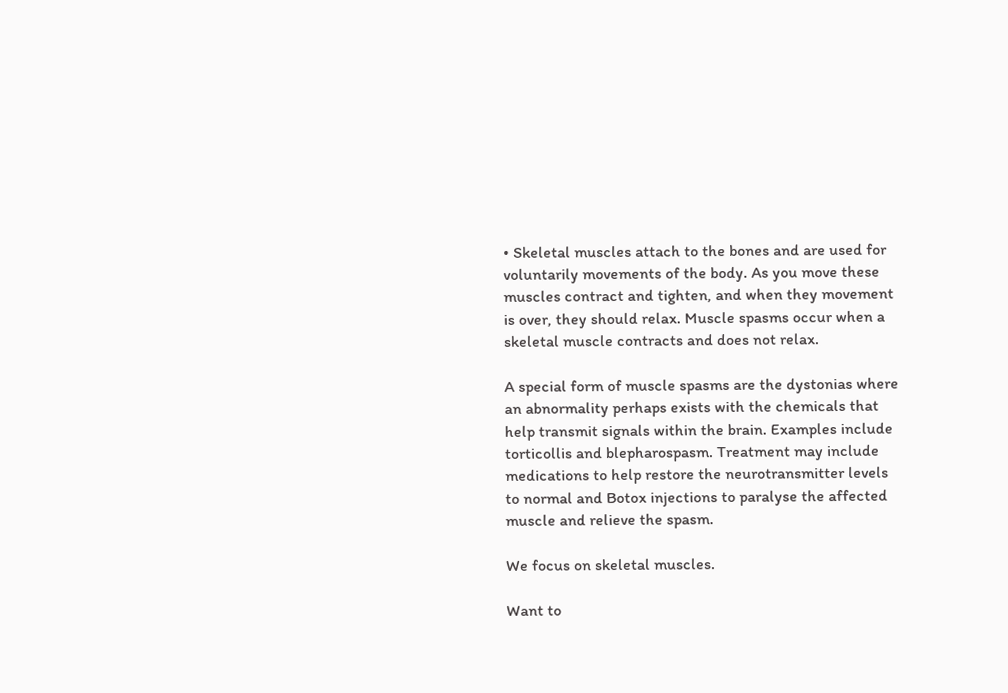• Skeletal muscles attach to the bones and are used for voluntarily movements of the body. As you move these muscles contract and tighten, and when they movement is over, they should relax. Muscle spasms occur when a skeletal muscle contracts and does not relax.

A special form of muscle spasms are the dystonias where an abnormality perhaps exists with the chemicals that help transmit signals within the brain. Examples include torticollis and blepharospasm. Treatment may include medications to help restore the neurotransmitter levels to normal and Botox injections to paralyse the affected muscle and relieve the spasm.

We focus on skeletal muscles.

Want to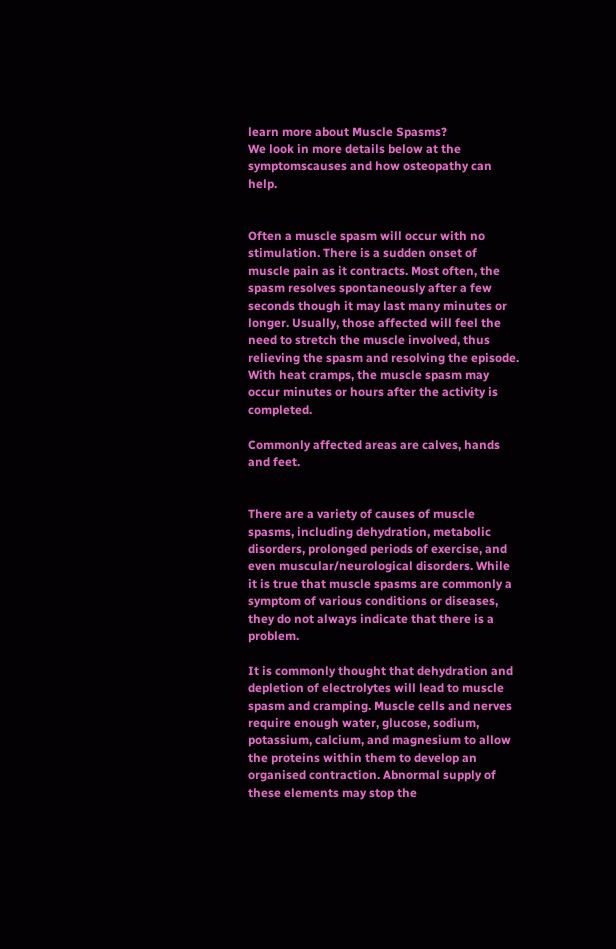learn more about Muscle Spasms?
We look in more details below at the symptomscauses and how osteopathy can help.


Often a muscle spasm will occur with no stimulation. There is a sudden onset of muscle pain as it contracts. Most often, the spasm resolves spontaneously after a few seconds though it may last many minutes or longer. Usually, those affected will feel the need to stretch the muscle involved, thus relieving the spasm and resolving the episode. With heat cramps, the muscle spasm may occur minutes or hours after the activity is completed.

Commonly affected areas are calves, hands and feet.


There are a variety of causes of muscle spasms, including dehydration, metabolic disorders, prolonged periods of exercise, and even muscular/neurological disorders. While it is true that muscle spasms are commonly a symptom of various conditions or diseases, they do not always indicate that there is a problem.

It is commonly thought that dehydration and depletion of electrolytes will lead to muscle spasm and cramping. Muscle cells and nerves require enough water, glucose, sodium, potassium, calcium, and magnesium to allow the proteins within them to develop an organised contraction. Abnormal supply of these elements may stop the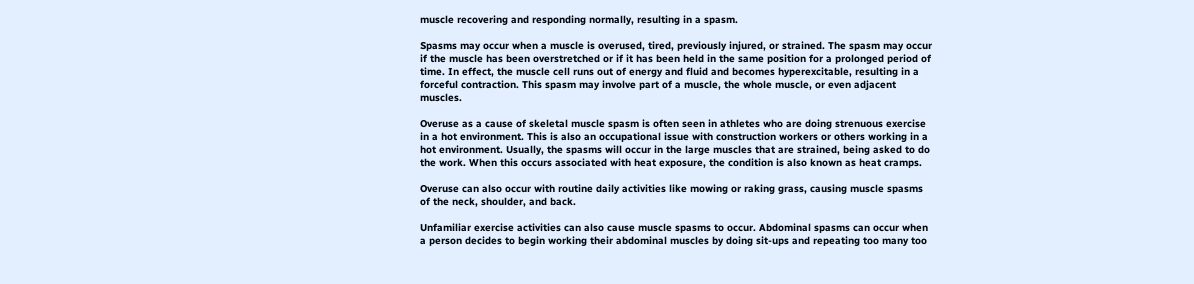muscle recovering and responding normally, resulting in a spasm.

Spasms may occur when a muscle is overused, tired, previously injured, or strained. The spasm may occur if the muscle has been overstretched or if it has been held in the same position for a prolonged period of time. In effect, the muscle cell runs out of energy and fluid and becomes hyperexcitable, resulting in a forceful contraction. This spasm may involve part of a muscle, the whole muscle, or even adjacent muscles.

Overuse as a cause of skeletal muscle spasm is often seen in athletes who are doing strenuous exercise in a hot environment. This is also an occupational issue with construction workers or others working in a hot environment. Usually, the spasms will occur in the large muscles that are strained, being asked to do the work. When this occurs associated with heat exposure, the condition is also known as heat cramps.

Overuse can also occur with routine daily activities like mowing or raking grass, causing muscle spasms of the neck, shoulder, and back.

Unfamiliar exercise activities can also cause muscle spasms to occur. Abdominal spasms can occur when a person decides to begin working their abdominal muscles by doing sit-ups and repeating too many too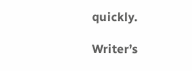quickly.

Writer’s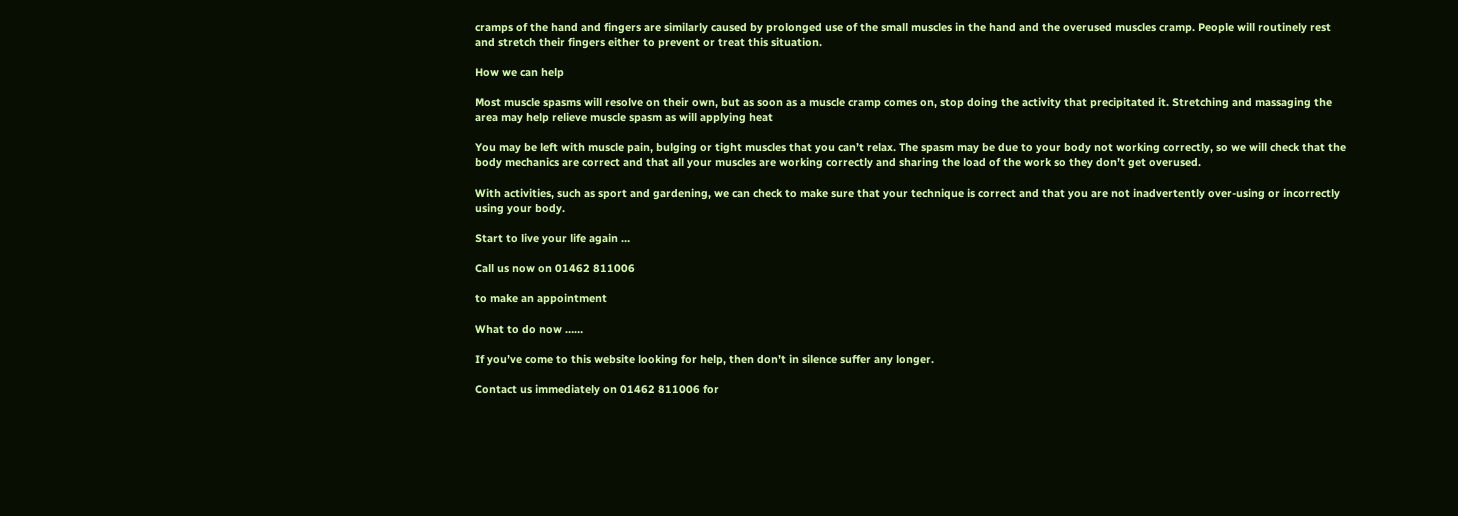cramps of the hand and fingers are similarly caused by prolonged use of the small muscles in the hand and the overused muscles cramp. People will routinely rest and stretch their fingers either to prevent or treat this situation.

How we can help

Most muscle spasms will resolve on their own, but as soon as a muscle cramp comes on, stop doing the activity that precipitated it. Stretching and massaging the area may help relieve muscle spasm as will applying heat

You may be left with muscle pain, bulging or tight muscles that you can’t relax. The spasm may be due to your body not working correctly, so we will check that the body mechanics are correct and that all your muscles are working correctly and sharing the load of the work so they don’t get overused.

With activities, such as sport and gardening, we can check to make sure that your technique is correct and that you are not inadvertently over-using or incorrectly using your body.

Start to live your life again …

Call us now on 01462 811006

to make an appointment

What to do now ……

If you’ve come to this website looking for help, then don’t in silence suffer any longer.

Contact us immediately on 01462 811006 for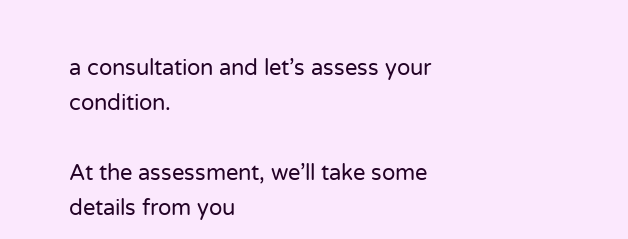a consultation and let’s assess your condition.

At the assessment, we’ll take some details from you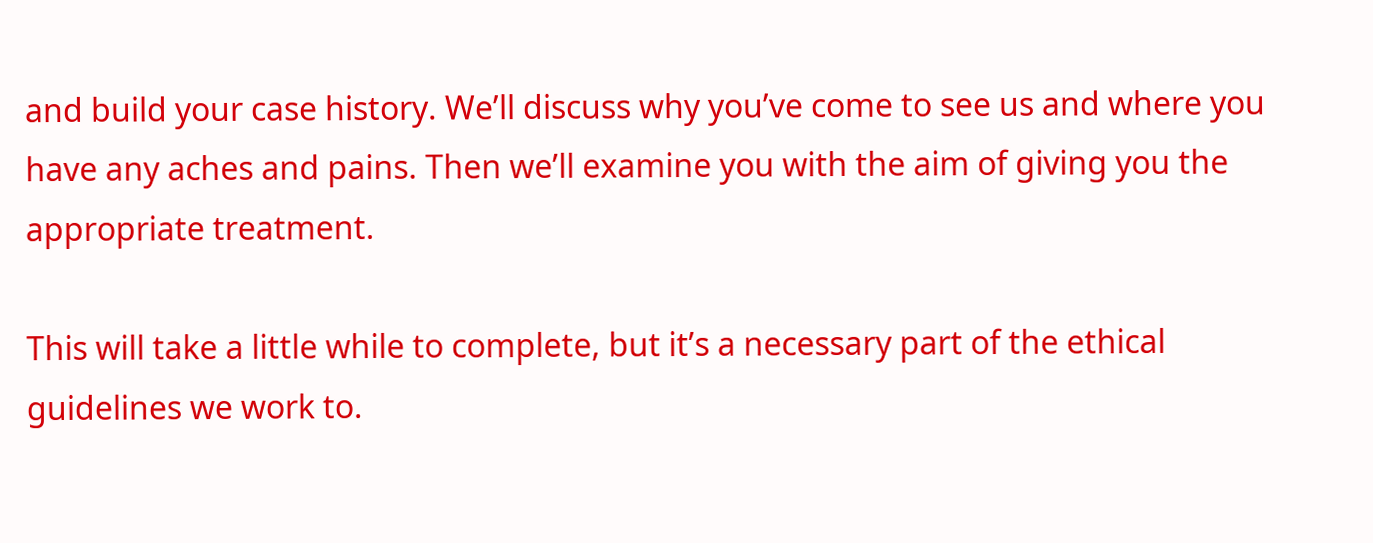and build your case history. We’ll discuss why you’ve come to see us and where you have any aches and pains. Then we’ll examine you with the aim of giving you the appropriate treatment.

This will take a little while to complete, but it’s a necessary part of the ethical guidelines we work to.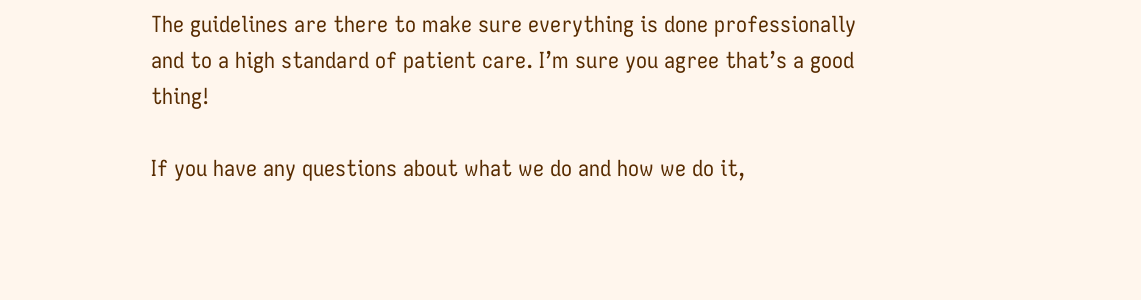The guidelines are there to make sure everything is done professionally and to a high standard of patient care. I’m sure you agree that’s a good thing!

If you have any questions about what we do and how we do it,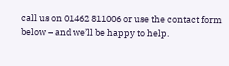call us on 01462 811006 or use the contact form below – and we’ll be happy to help.